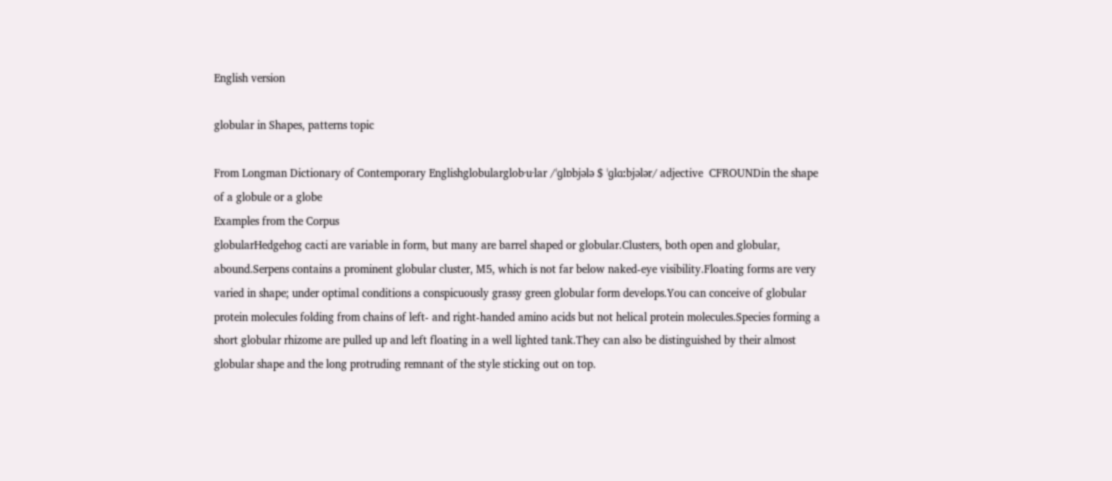English version

globular in Shapes, patterns topic

From Longman Dictionary of Contemporary Englishglobularglob‧u‧lar /ˈɡlɒbjələ $ ˈɡlɑːbjələr/ adjective  CFROUNDin the shape of a globule or a globe
Examples from the Corpus
globularHedgehog cacti are variable in form, but many are barrel shaped or globular.Clusters, both open and globular, abound.Serpens contains a prominent globular cluster, M5, which is not far below naked-eye visibility.Floating forms are very varied in shape; under optimal conditions a conspicuously grassy green globular form develops.You can conceive of globular protein molecules folding from chains of left- and right-handed amino acids but not helical protein molecules.Species forming a short globular rhizome are pulled up and left floating in a well lighted tank.They can also be distinguished by their almost globular shape and the long protruding remnant of the style sticking out on top.